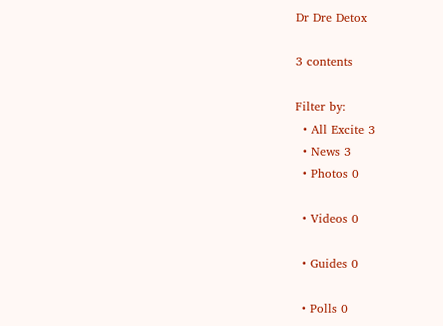Dr Dre Detox

3 contents

Filter by:
  • All Excite 3
  • News 3
  • Photos 0

  • Videos 0

  • Guides 0

  • Polls 0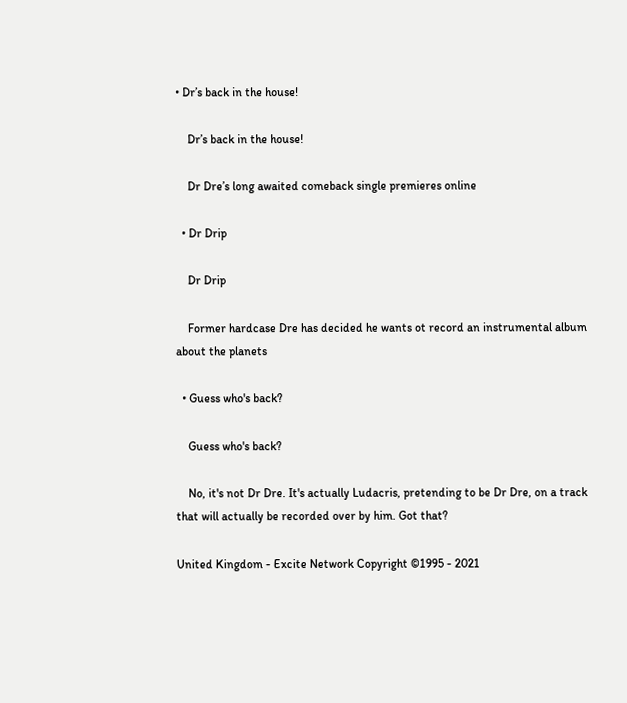• Dr’s back in the house!

    Dr’s back in the house!

    Dr Dre’s long awaited comeback single premieres online

  • Dr Drip

    Dr Drip

    Former hardcase Dre has decided he wants ot record an instrumental album about the planets

  • Guess who's back?

    Guess who's back?

    No, it's not Dr Dre. It's actually Ludacris, pretending to be Dr Dre, on a track that will actually be recorded over by him. Got that?

United Kingdom - Excite Network Copyright ©1995 - 2021